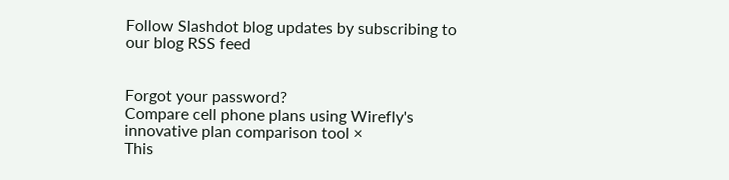Follow Slashdot blog updates by subscribing to our blog RSS feed


Forgot your password?
Compare cell phone plans using Wirefly's innovative plan comparison tool ×
This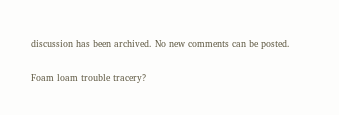discussion has been archived. No new comments can be posted.

Foam loam trouble tracery?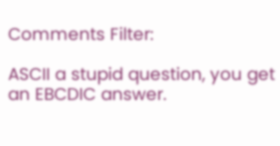Comments Filter:

ASCII a stupid question, you get an EBCDIC answer.